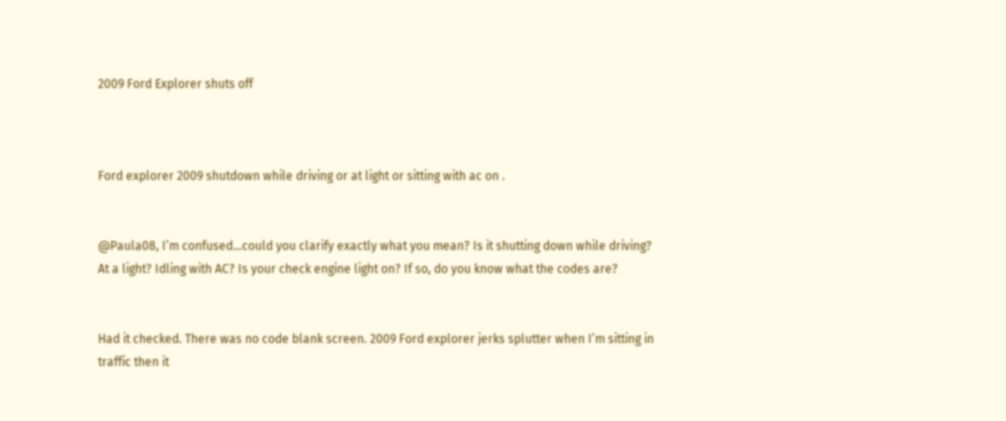2009 Ford Explorer shuts off



Ford explorer 2009 shutdown while driving or at light or sitting with ac on .


@Paula08, I’m confused…could you clarify exactly what you mean? Is it shutting down while driving? At a light? Idling with AC? Is your check engine light on? If so, do you know what the codes are?


Had it checked. There was no code blank screen. 2009 Ford explorer jerks splutter when I’m sitting in traffic then it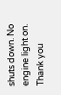shuts down. No engine light on. Thank you